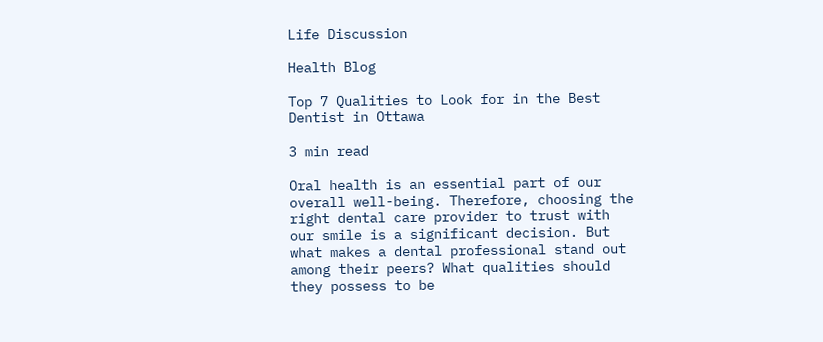Life Discussion

Health Blog

Top 7 Qualities to Look for in the Best Dentist in Ottawa

3 min read

Oral health is an essential part of our overall well-being. Therefore, choosing the right dental care provider to trust with our smile is a significant decision. But what makes a dental professional stand out among their peers? What qualities should they possess to be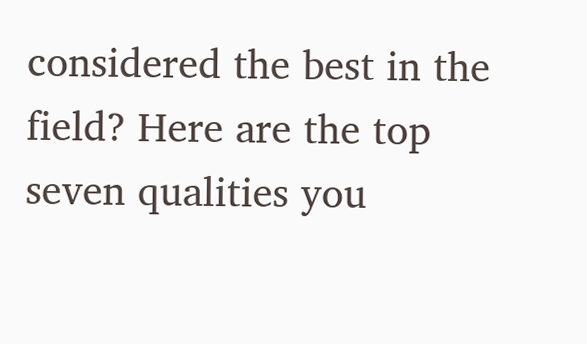considered the best in the field? Here are the top seven qualities you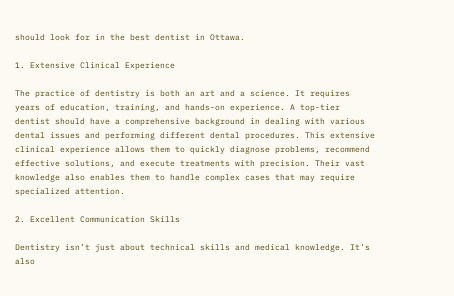should look for in the best dentist in Ottawa.

1. Extensive Clinical Experience

The practice of dentistry is both an art and a science. It requires years of education, training, and hands-on experience. A top-tier dentist should have a comprehensive background in dealing with various dental issues and performing different dental procedures. This extensive clinical experience allows them to quickly diagnose problems, recommend effective solutions, and execute treatments with precision. Their vast knowledge also enables them to handle complex cases that may require specialized attention.

2. Excellent Communication Skills

Dentistry isn’t just about technical skills and medical knowledge. It’s also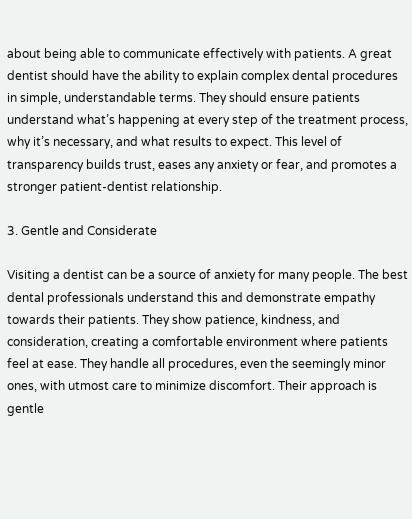about being able to communicate effectively with patients. A great dentist should have the ability to explain complex dental procedures in simple, understandable terms. They should ensure patients understand what’s happening at every step of the treatment process, why it’s necessary, and what results to expect. This level of transparency builds trust, eases any anxiety or fear, and promotes a stronger patient-dentist relationship.

3. Gentle and Considerate

Visiting a dentist can be a source of anxiety for many people. The best dental professionals understand this and demonstrate empathy towards their patients. They show patience, kindness, and consideration, creating a comfortable environment where patients feel at ease. They handle all procedures, even the seemingly minor ones, with utmost care to minimize discomfort. Their approach is gentle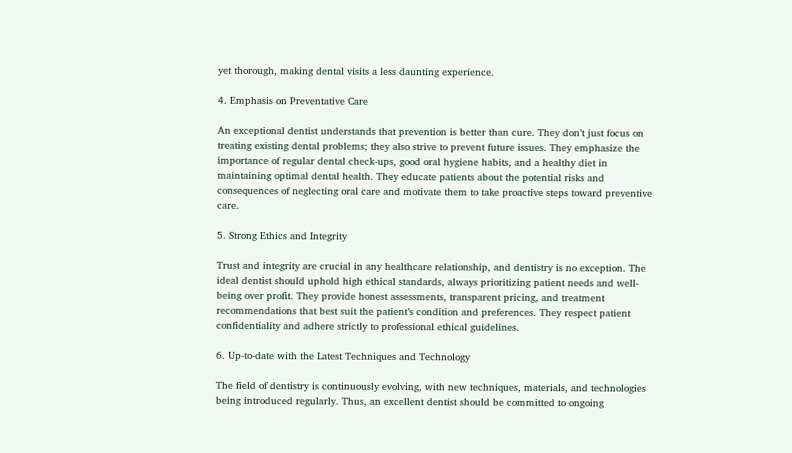yet thorough, making dental visits a less daunting experience.

4. Emphasis on Preventative Care

An exceptional dentist understands that prevention is better than cure. They don’t just focus on treating existing dental problems; they also strive to prevent future issues. They emphasize the importance of regular dental check-ups, good oral hygiene habits, and a healthy diet in maintaining optimal dental health. They educate patients about the potential risks and consequences of neglecting oral care and motivate them to take proactive steps toward preventive care.

5. Strong Ethics and Integrity

Trust and integrity are crucial in any healthcare relationship, and dentistry is no exception. The ideal dentist should uphold high ethical standards, always prioritizing patient needs and well-being over profit. They provide honest assessments, transparent pricing, and treatment recommendations that best suit the patient’s condition and preferences. They respect patient confidentiality and adhere strictly to professional ethical guidelines.

6. Up-to-date with the Latest Techniques and Technology

The field of dentistry is continuously evolving, with new techniques, materials, and technologies being introduced regularly. Thus, an excellent dentist should be committed to ongoing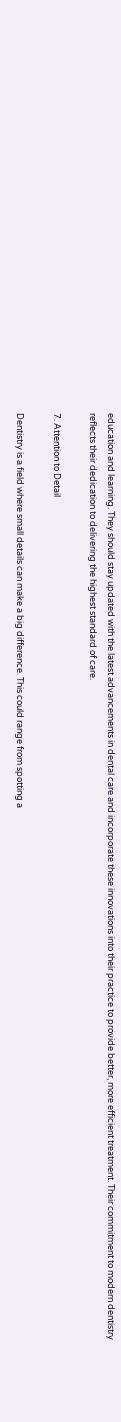education and learning. They should stay updated with the latest advancements in dental care and incorporate these innovations into their practice to provide better, more efficient treatment. Their commitment to modern dentistry reflects their dedication to delivering the highest standard of care.

7. Attention to Detail

Dentistry is a field where small details can make a big difference. This could range from spotting a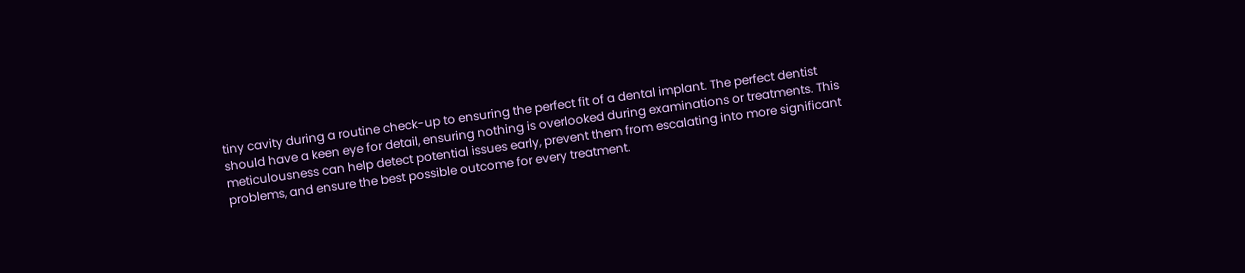tiny cavity during a routine check-up to ensuring the perfect fit of a dental implant. The perfect dentist should have a keen eye for detail, ensuring nothing is overlooked during examinations or treatments. This meticulousness can help detect potential issues early, prevent them from escalating into more significant problems, and ensure the best possible outcome for every treatment.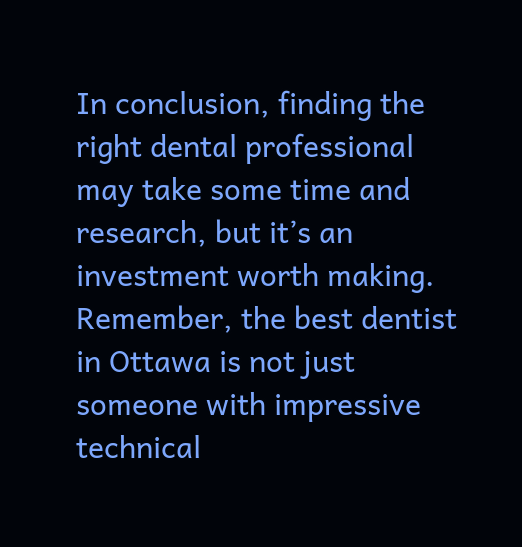In conclusion, finding the right dental professional may take some time and research, but it’s an investment worth making. Remember, the best dentist in Ottawa is not just someone with impressive technical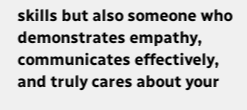skills but also someone who demonstrates empathy, communicates effectively, and truly cares about your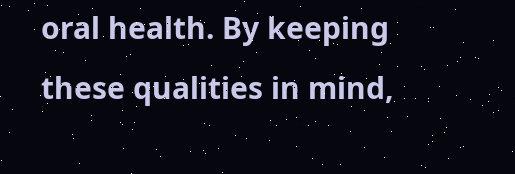oral health. By keeping these qualities in mind,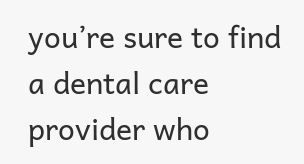you’re sure to find a dental care provider who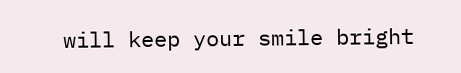will keep your smile bright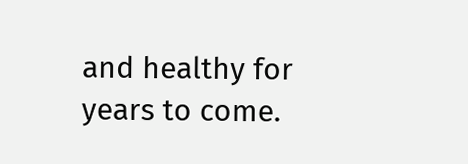and healthy for years to come.